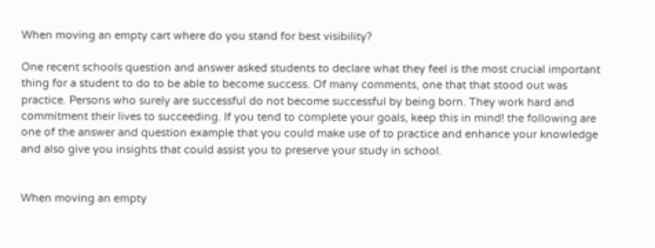When moving an empty cart where do you stand for best visibility?

One recent schools question and answer asked students to declare what they feel is the most crucial important thing for a student to do to be able to become success. Of many comments, one that that stood out was practice. Persons who surely are successful do not become successful by being born. They work hard and commitment their lives to succeeding. If you tend to complete your goals, keep this in mind! the following are one of the answer and question example that you could make use of to practice and enhance your knowledge and also give you insights that could assist you to preserve your study in school.


When moving an empty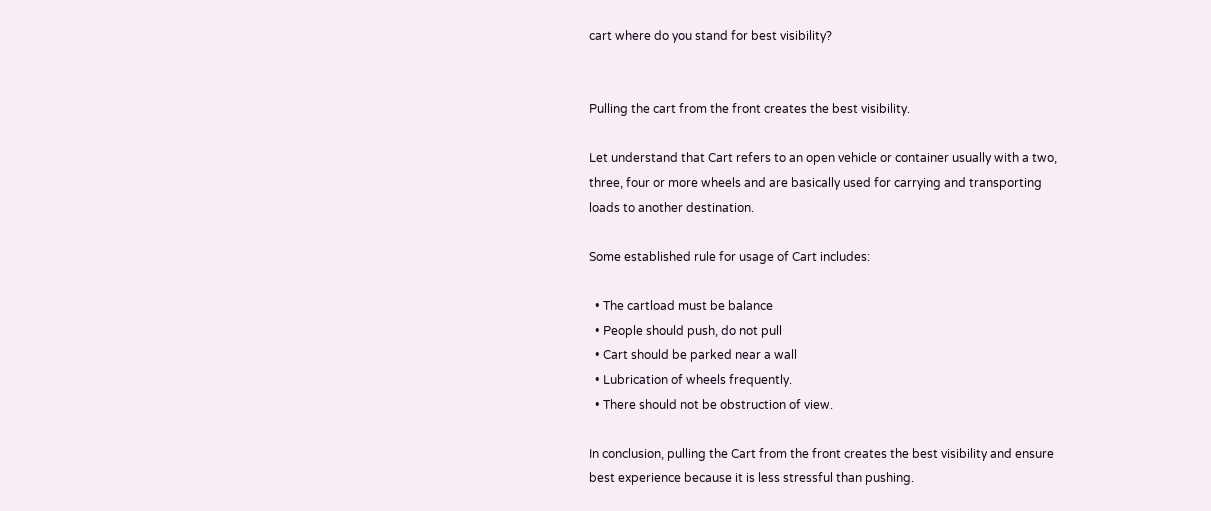cart where do you stand for best visibility?


Pulling the cart from the front creates the best visibility.

Let understand that Cart refers to an open vehicle or container usually with a two, three, four or more wheels and are basically used for carrying and transporting loads to another destination.

Some established rule for usage of Cart includes:

  • The cartload must be balance
  • People should push, do not pull
  • Cart should be parked near a wall
  • Lubrication of wheels frequently.
  • There should not be obstruction of view.

In conclusion, pulling the Cart from the front creates the best visibility and ensure best experience because it is less stressful than pushing.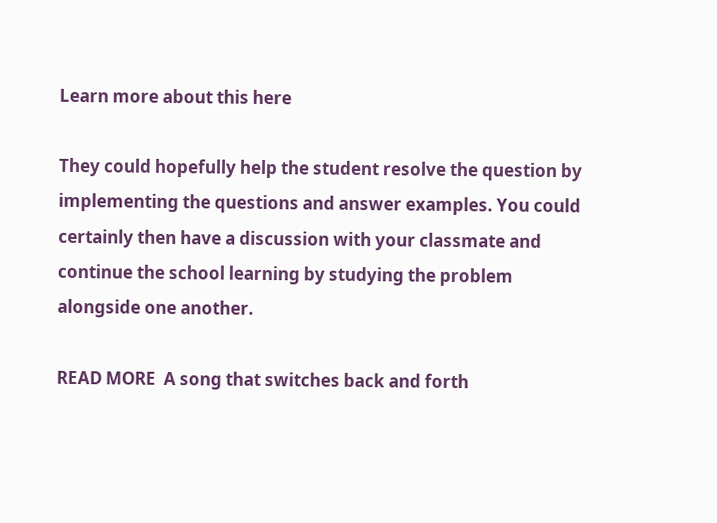Learn more about this here

They could hopefully help the student resolve the question by implementing the questions and answer examples. You could certainly then have a discussion with your classmate and continue the school learning by studying the problem alongside one another.

READ MORE  A song that switches back and forth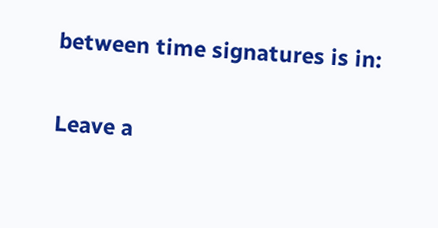between time signatures is in:

Leave a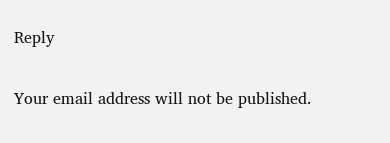Reply

Your email address will not be published.